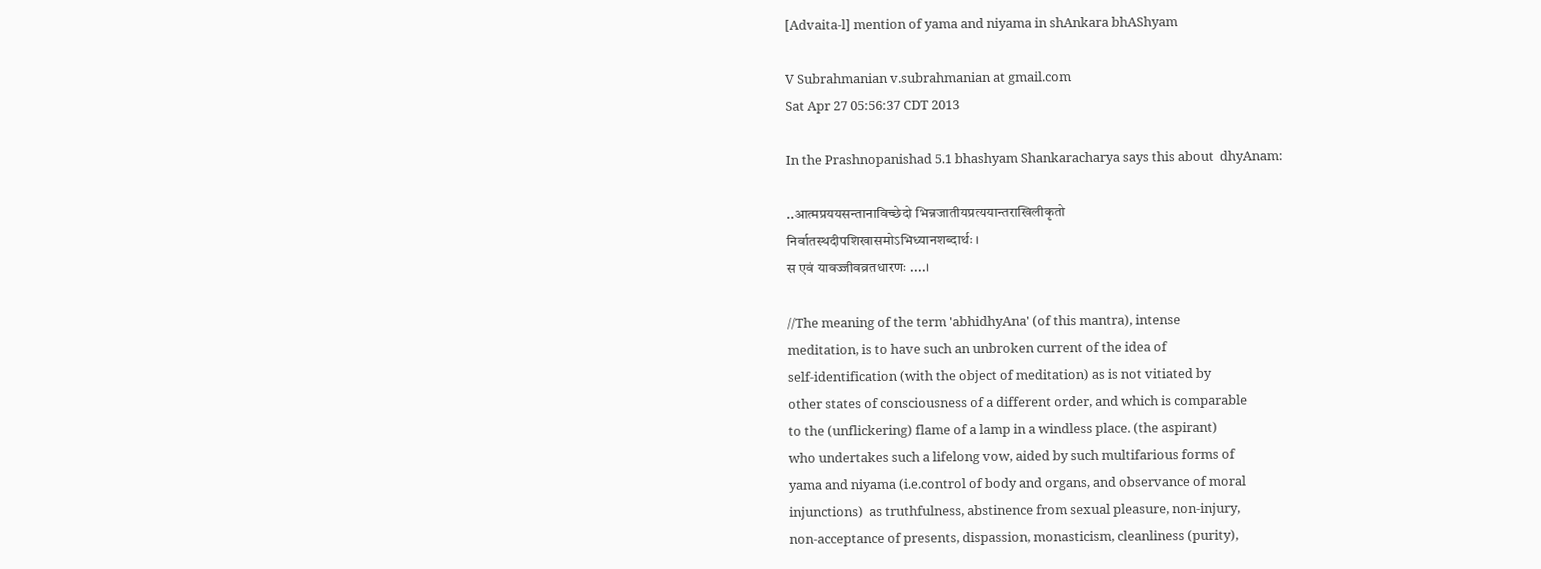[Advaita-l] mention of yama and niyama in shAnkara bhAShyam

V Subrahmanian v.subrahmanian at gmail.com
Sat Apr 27 05:56:37 CDT 2013

In the Prashnopanishad 5.1 bhashyam Shankaracharya says this about  dhyAnam:

..आत्मप्रययसन्तानाविच्छेदो भिन्नजातीयप्रत्ययान्तराखिलीकृतो
निर्वातस्थदीपशिखासमोऽभिध्यानशब्दार्थः ।
स एवं यावज्जीवव्रतधारणः ....।

//The meaning of the term 'abhidhyAna' (of this mantra), intense
meditation, is to have such an unbroken current of the idea of
self-identification (with the object of meditation) as is not vitiated by
other states of consciousness of a different order, and which is comparable
to the (unflickering) flame of a lamp in a windless place. (the aspirant)
who undertakes such a lifelong vow, aided by such multifarious forms of
yama and niyama (i.e.control of body and organs, and observance of moral
injunctions)  as truthfulness, abstinence from sexual pleasure, non-injury,
non-acceptance of presents, dispassion, monasticism, cleanliness (purity),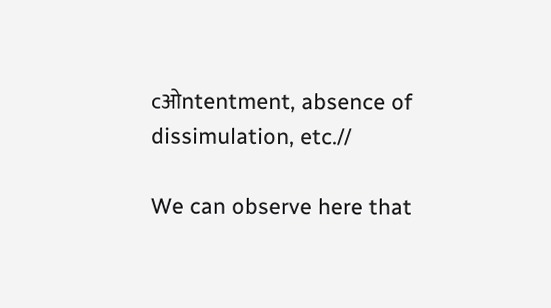cओntentment, absence of dissimulation, etc.//

We can observe here that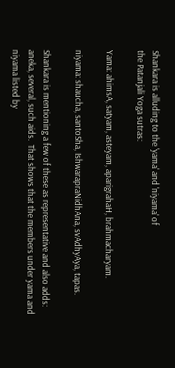Shankara is alluding to the 'yama' and 'niyama' of
the Patanjali Yoga sutras:

Yama: ahimsA, satyam, asteyam, aparigrahaH, brahmacharyam.

niyama: shaucha, santoSha, IshwarapraNidhAna, svAdhyAya, tapas.

Shankara is mentioning a few of these as representative and also adds:
aneka, several, such aids.  That shows that the members under yama and
niyama listed by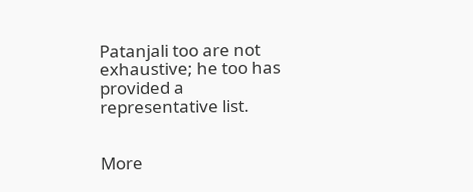Patanjali too are not exhaustive; he too has provided a
representative list.


More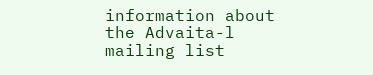information about the Advaita-l mailing list